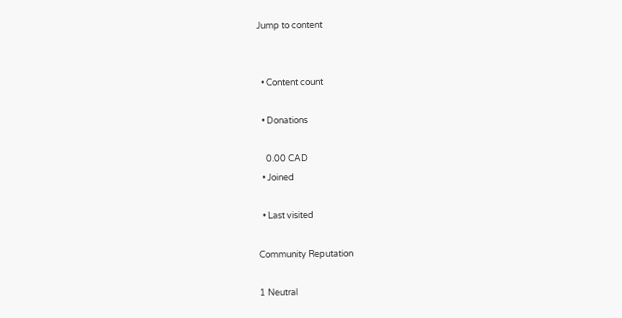Jump to content


  • Content count

  • Donations

    0.00 CAD
  • Joined

  • Last visited

Community Reputation

1 Neutral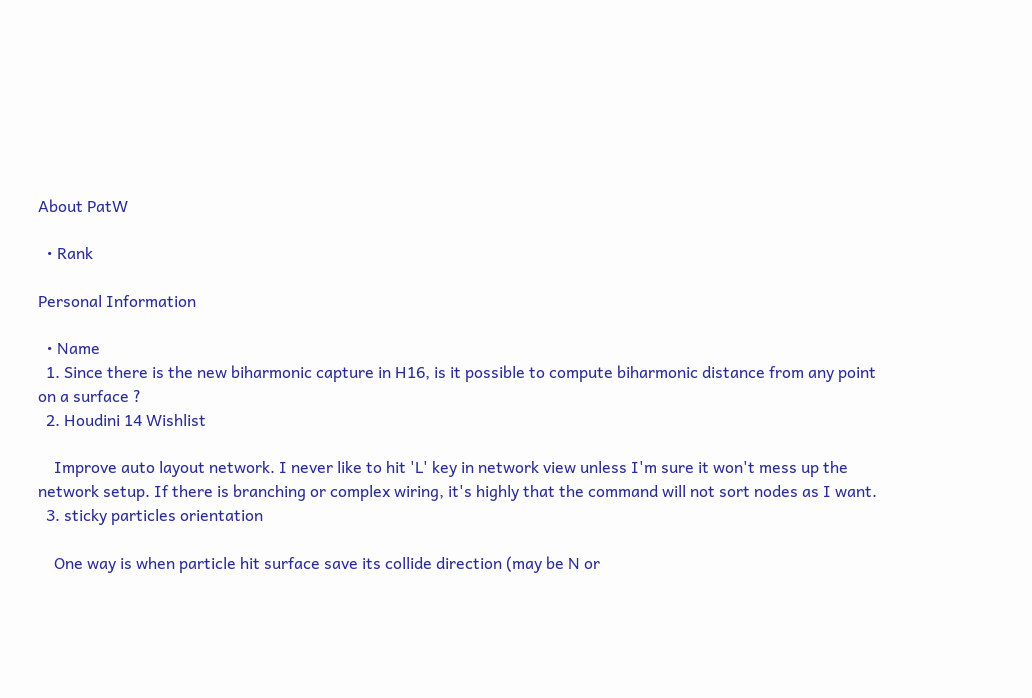About PatW

  • Rank

Personal Information

  • Name
  1. Since there is the new biharmonic capture in H16, is it possible to compute biharmonic distance from any point on a surface ?
  2. Houdini 14 Wishlist

    Improve auto layout network. I never like to hit 'L' key in network view unless I'm sure it won't mess up the network setup. If there is branching or complex wiring, it's highly that the command will not sort nodes as I want.
  3. sticky particles orientation

    One way is when particle hit surface save its collide direction (may be N or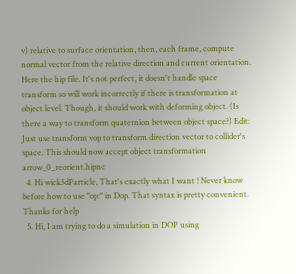v) relative to surface orientation, then, each frame, compute normal vector from the relative direction and current orientation. Here the hip file. It's not perfect, it doesn't handle space transform so will work incorrectly if there is transformation at object level. Though, it should work with deforming object. (Is there a way to transform quaternion between object space?) Edit: Just use transform vop to transform direction vector to collider's space. This should now accept object transformation arrow_0_reorient.hipnc
  4. Hi wick3dParticle, That's exactly what I want ! Never know before how to use "op:" in Dop. That syntax is pretty convenient. Thanks for help
  5. Hi, I am trying to do a simulation in DOP using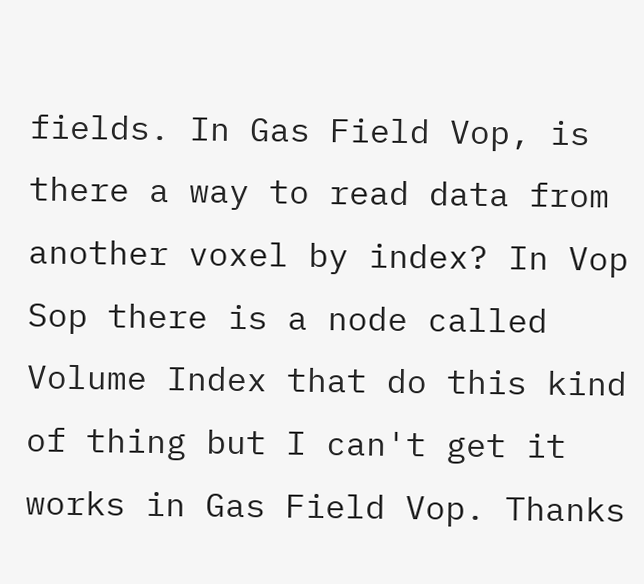fields. In Gas Field Vop, is there a way to read data from another voxel by index? In Vop Sop there is a node called Volume Index that do this kind of thing but I can't get it works in Gas Field Vop. Thanks